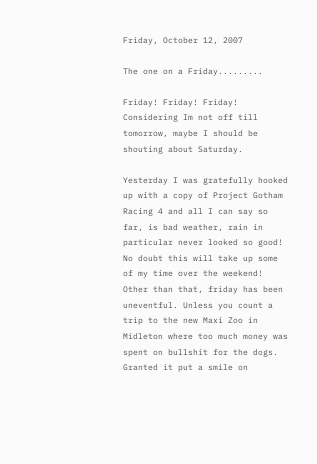Friday, October 12, 2007

The one on a Friday.........

Friday! Friday! Friday! Considering Im not off till tomorrow, maybe I should be shouting about Saturday.

Yesterday I was gratefully hooked up with a copy of Project Gotham Racing 4 and all I can say so far, is bad weather, rain in particular never looked so good! No doubt this will take up some of my time over the weekend! Other than that, friday has been uneventful. Unless you count a trip to the new Maxi Zoo in Midleton where too much money was spent on bullshit for the dogs. Granted it put a smile on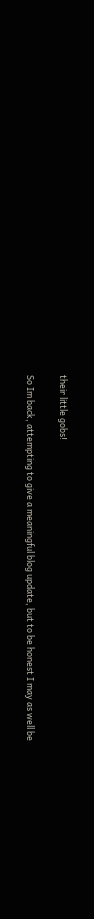their little gobs!

So Im back, attempting to give a meaningful blog update, but to be honest I may as well be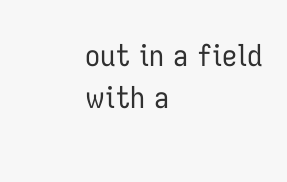out in a field with a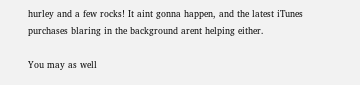hurley and a few rocks! It aint gonna happen, and the latest iTunes purchases blaring in the background arent helping either.

You may as well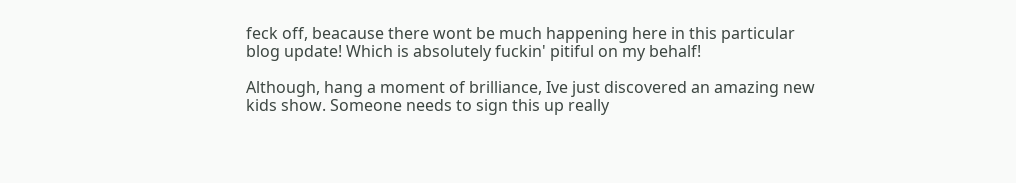feck off, beacause there wont be much happening here in this particular blog update! Which is absolutely fuckin' pitiful on my behalf!

Although, hang a moment of brilliance, Ive just discovered an amazing new kids show. Someone needs to sign this up really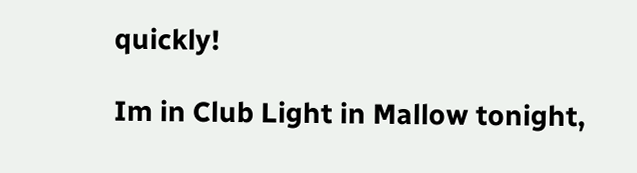quickly!

Im in Club Light in Mallow tonight,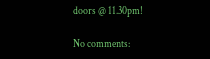doors @ 11.30pm!

No comments: